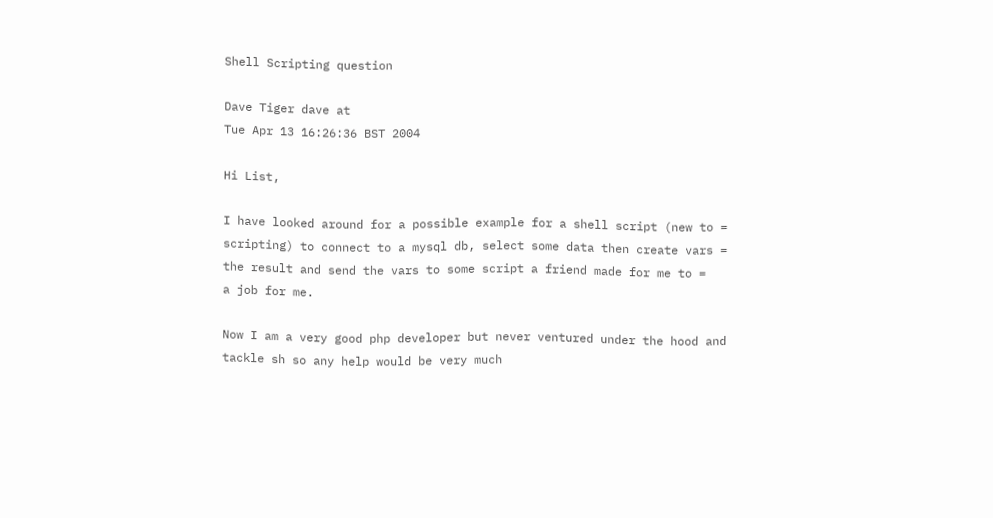Shell Scripting question

Dave Tiger dave at
Tue Apr 13 16:26:36 BST 2004

Hi List,

I have looked around for a possible example for a shell script (new to =
scripting) to connect to a mysql db, select some data then create vars =
the result and send the vars to some script a friend made for me to =
a job for me.

Now I am a very good php developer but never ventured under the hood and
tackle sh so any help would be very much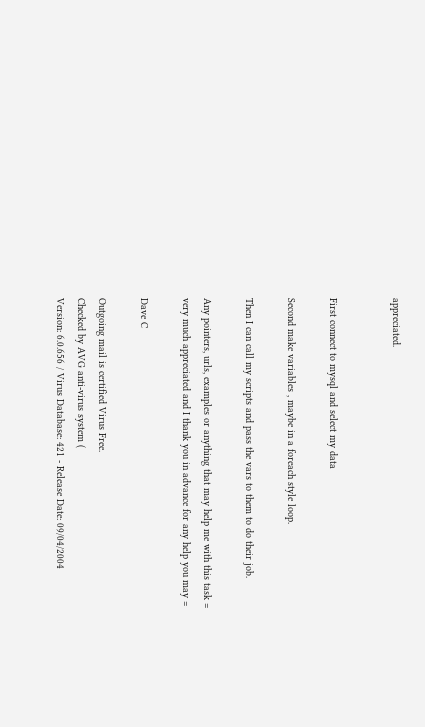appreciated.


First connect to mysql and select my data

Second make variables , maybe in a foreach style loop.

Then I can call my scripts and pass the vars to them to do their job.

Any pointers, urls, examples or anything that may help me with this task =
very much appreciated and I thank you in advance for any help you may =

Dave C

Outgoing mail is certified Virus Free.
Checked by AVG anti-virus system (
Version: 6.0.656 / Virus Database: 421 - Release Date: 09/04/2004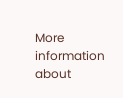More information about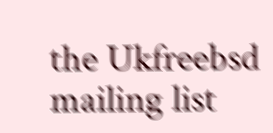the Ukfreebsd mailing list